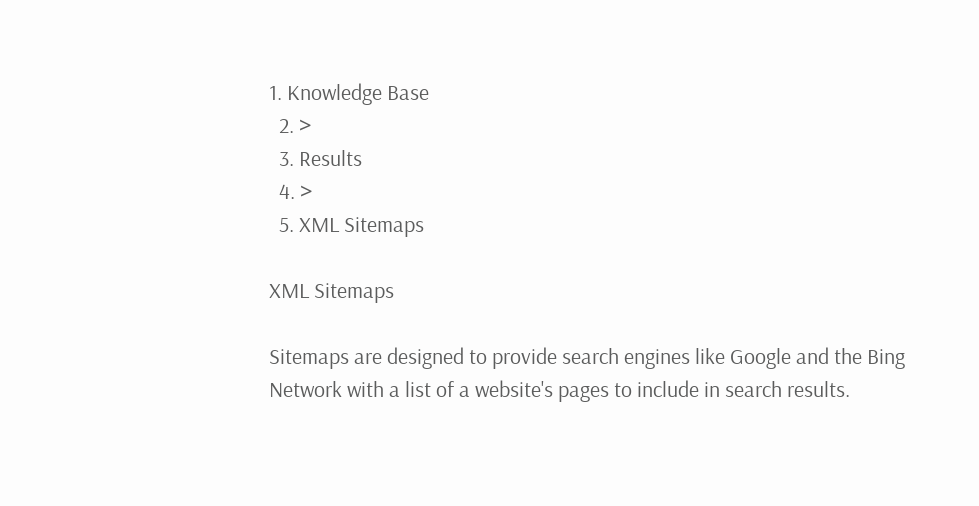1. Knowledge Base
  2. >
  3. Results
  4. >
  5. XML Sitemaps

XML Sitemaps

Sitemaps are designed to provide search engines like Google and the Bing Network with a list of a website's pages to include in search results.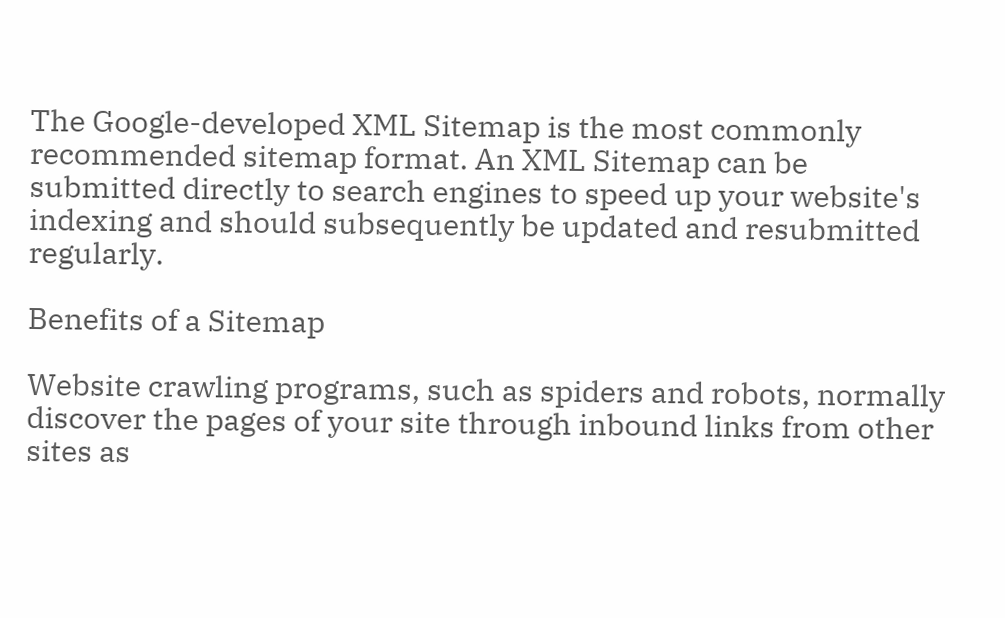The Google-developed XML Sitemap is the most commonly recommended sitemap format. An XML Sitemap can be submitted directly to search engines to speed up your website's indexing and should subsequently be updated and resubmitted regularly.

Benefits of a Sitemap

Website crawling programs, such as spiders and robots, normally discover the pages of your site through inbound links from other sites as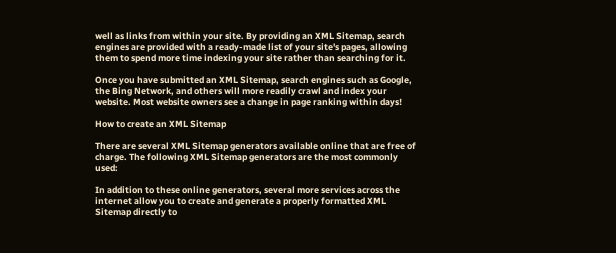well as links from within your site. By providing an XML Sitemap, search engines are provided with a ready-made list of your site's pages, allowing them to spend more time indexing your site rather than searching for it.

Once you have submitted an XML Sitemap, search engines such as Google, the Bing Network, and others will more readily crawl and index your website. Most website owners see a change in page ranking within days!

How to create an XML Sitemap

There are several XML Sitemap generators available online that are free of charge. The following XML Sitemap generators are the most commonly used:

In addition to these online generators, several more services across the internet allow you to create and generate a properly formatted XML Sitemap directly to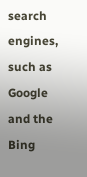search engines, such as Google and the Bing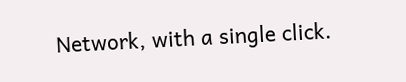Network, with a single click.